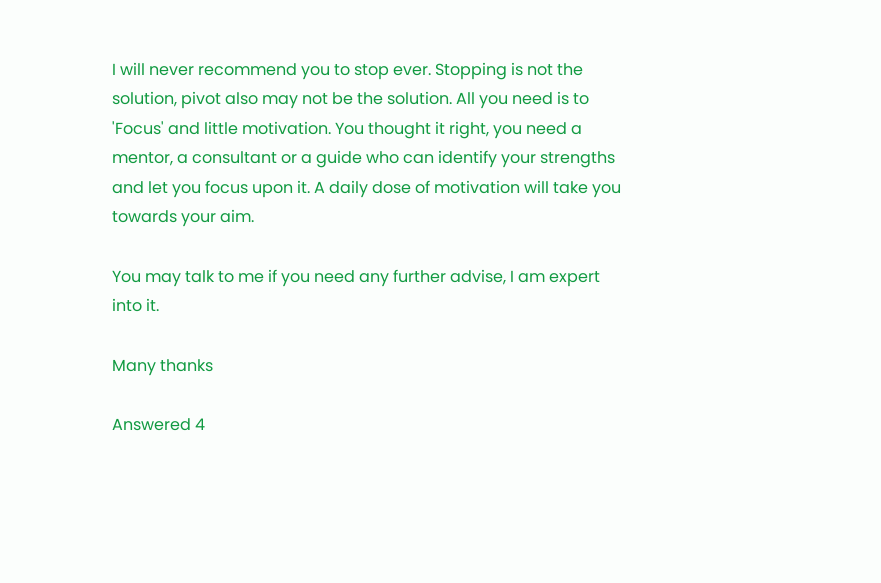I will never recommend you to stop ever. Stopping is not the solution, pivot also may not be the solution. All you need is to 'Focus' and little motivation. You thought it right, you need a mentor, a consultant or a guide who can identify your strengths and let you focus upon it. A daily dose of motivation will take you towards your aim.

You may talk to me if you need any further advise, I am expert into it.

Many thanks

Answered 4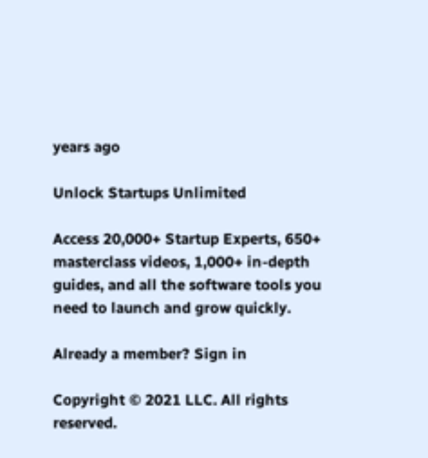years ago

Unlock Startups Unlimited

Access 20,000+ Startup Experts, 650+ masterclass videos, 1,000+ in-depth guides, and all the software tools you need to launch and grow quickly.

Already a member? Sign in

Copyright © 2021 LLC. All rights reserved.